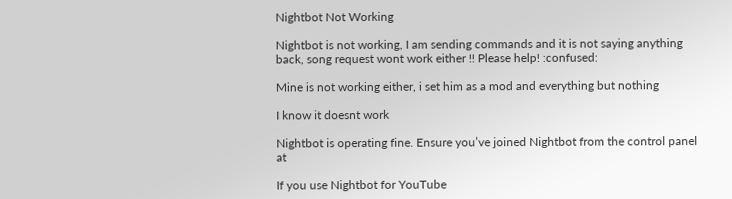Nightbot Not Working

Nightbot is not working, I am sending commands and it is not saying anything back, song request wont work either !! Please help! :confused:

Mine is not working either, i set him as a mod and everything but nothing

I know it doesnt work

Nightbot is operating fine. Ensure you’ve joined Nightbot from the control panel at

If you use Nightbot for YouTube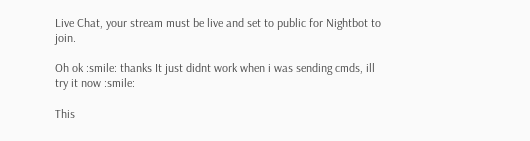Live Chat, your stream must be live and set to public for Nightbot to join.

Oh ok :smile: thanks It just didnt work when i was sending cmds, ill try it now :smile:

This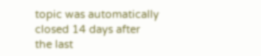topic was automatically closed 14 days after the last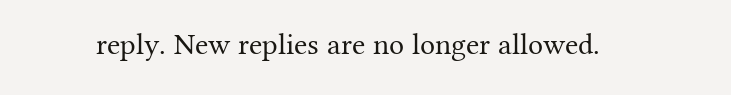reply. New replies are no longer allowed.